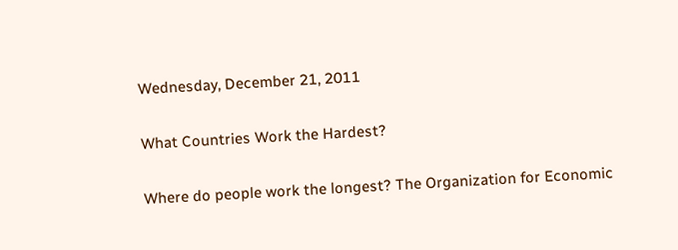Wednesday, December 21, 2011

What Countries Work the Hardest?

Where do people work the longest? The Organization for Economic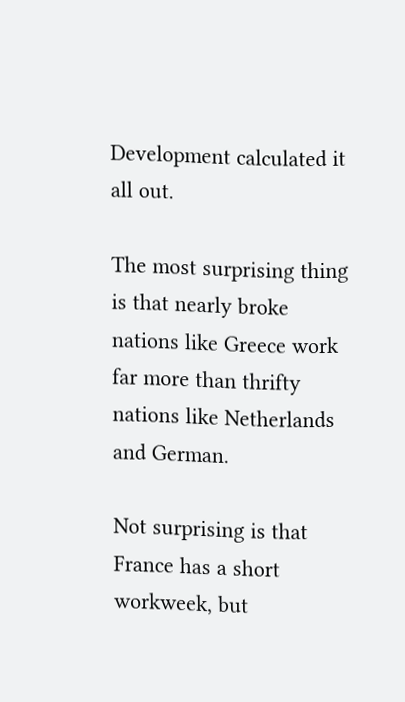Development calculated it all out.

The most surprising thing is that nearly broke nations like Greece work far more than thrifty nations like Netherlands and German.

Not surprising is that France has a short workweek, but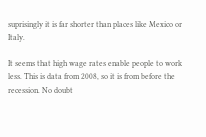suprisingly it is far shorter than places like Mexico or Italy.

It seems that high wage rates enable people to work less. This is data from 2008, so it is from before the recession. No doubt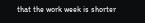that the work week is shorter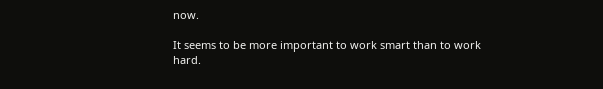now.

It seems to be more important to work smart than to work hard.